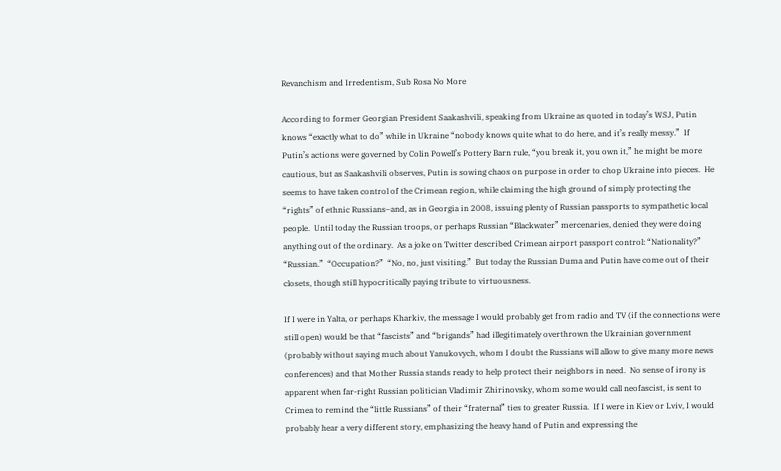Revanchism and Irredentism, Sub Rosa No More

According to former Georgian President Saakashvili, speaking from Ukraine as quoted in today’s WSJ, Putin knows “exactly what to do” while in Ukraine “nobody knows quite what to do here, and it’s really messy.”  If Putin’s actions were governed by Colin Powell’s Pottery Barn rule, “you break it, you own it,” he might be more cautious, but as Saakashvili observes, Putin is sowing chaos on purpose in order to chop Ukraine into pieces.  He seems to have taken control of the Crimean region, while claiming the high ground of simply protecting the “rights” of ethnic Russians–and, as in Georgia in 2008, issuing plenty of Russian passports to sympathetic local people.  Until today the Russian troops, or perhaps Russian “Blackwater” mercenaries, denied they were doing anything out of the ordinary.  As a joke on Twitter described Crimean airport passport control: “Nationality?” “Russian.”  “Occupation?”  “No, no, just visiting.”  But today the Russian Duma and Putin have come out of their closets, though still hypocritically paying tribute to virtuousness.

If I were in Yalta, or perhaps Kharkiv, the message I would probably get from radio and TV (if the connections were still open) would be that “fascists” and “brigands” had illegitimately overthrown the Ukrainian government (probably without saying much about Yanukovych, whom I doubt the Russians will allow to give many more news conferences) and that Mother Russia stands ready to help protect their neighbors in need.  No sense of irony is apparent when far-right Russian politician Vladimir Zhirinovsky, whom some would call neofascist, is sent to Crimea to remind the “little Russians” of their “fraternal” ties to greater Russia.  If I were in Kiev or Lviv, I would probably hear a very different story, emphasizing the heavy hand of Putin and expressing the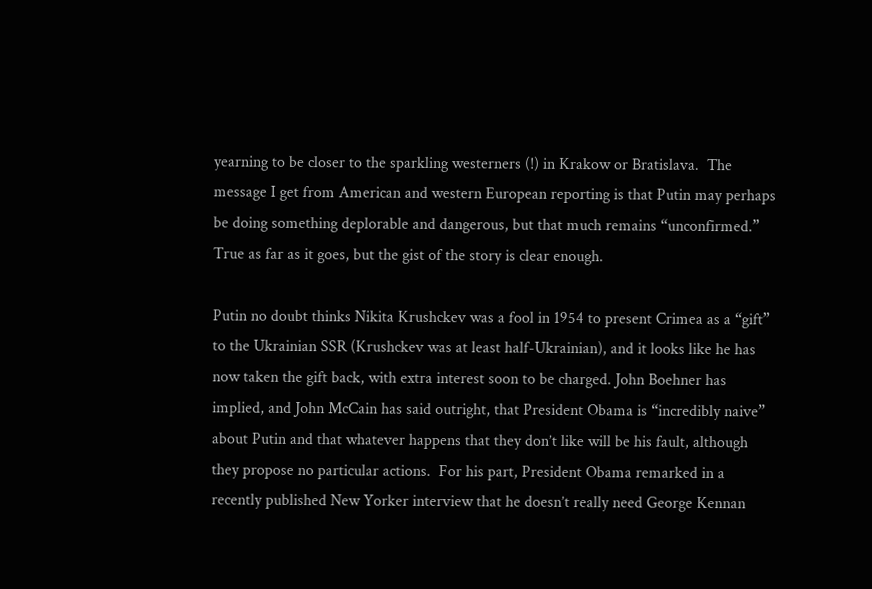yearning to be closer to the sparkling westerners (!) in Krakow or Bratislava.  The message I get from American and western European reporting is that Putin may perhaps be doing something deplorable and dangerous, but that much remains “unconfirmed.”  True as far as it goes, but the gist of the story is clear enough.

Putin no doubt thinks Nikita Krushckev was a fool in 1954 to present Crimea as a “gift” to the Ukrainian SSR (Krushckev was at least half-Ukrainian), and it looks like he has now taken the gift back, with extra interest soon to be charged. John Boehner has implied, and John McCain has said outright, that President Obama is “incredibly naive” about Putin and that whatever happens that they don’t like will be his fault, although they propose no particular actions.  For his part, President Obama remarked in a recently published New Yorker interview that he doesn’t really need George Kennan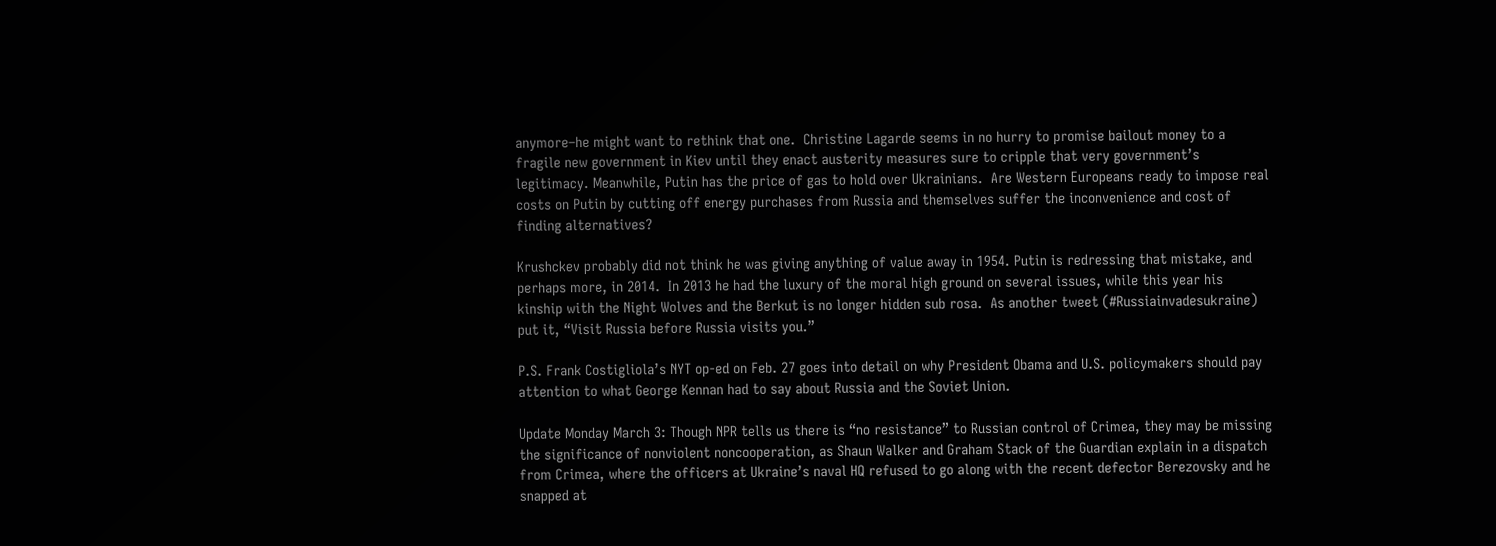anymore–he might want to rethink that one.  Christine Lagarde seems in no hurry to promise bailout money to a fragile new government in Kiev until they enact austerity measures sure to cripple that very government’s legitimacy. Meanwhile, Putin has the price of gas to hold over Ukrainians.  Are Western Europeans ready to impose real costs on Putin by cutting off energy purchases from Russia and themselves suffer the inconvenience and cost of finding alternatives?

Krushckev probably did not think he was giving anything of value away in 1954. Putin is redressing that mistake, and perhaps more, in 2014.  In 2013 he had the luxury of the moral high ground on several issues, while this year his kinship with the Night Wolves and the Berkut is no longer hidden sub rosa.  As another tweet (#Russiainvadesukraine) put it, “Visit Russia before Russia visits you.”

P.S. Frank Costigliola’s NYT op-ed on Feb. 27 goes into detail on why President Obama and U.S. policymakers should pay attention to what George Kennan had to say about Russia and the Soviet Union.

Update Monday March 3: Though NPR tells us there is “no resistance” to Russian control of Crimea, they may be missing the significance of nonviolent noncooperation, as Shaun Walker and Graham Stack of the Guardian explain in a dispatch from Crimea, where the officers at Ukraine’s naval HQ refused to go along with the recent defector Berezovsky and he snapped at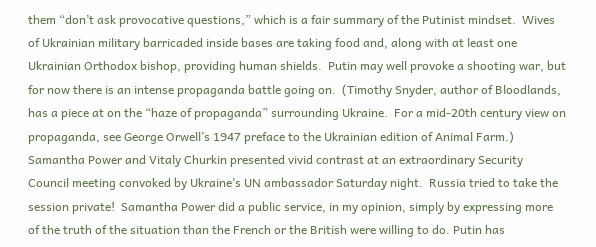them “don’t ask provocative questions,” which is a fair summary of the Putinist mindset.  Wives of Ukrainian military barricaded inside bases are taking food and, along with at least one Ukrainian Orthodox bishop, providing human shields.  Putin may well provoke a shooting war, but for now there is an intense propaganda battle going on.  (Timothy Snyder, author of Bloodlands, has a piece at on the “haze of propaganda” surrounding Ukraine.  For a mid-20th century view on propaganda, see George Orwell’s 1947 preface to the Ukrainian edition of Animal Farm.)  Samantha Power and Vitaly Churkin presented vivid contrast at an extraordinary Security Council meeting convoked by Ukraine’s UN ambassador Saturday night.  Russia tried to take the session private!  Samantha Power did a public service, in my opinion, simply by expressing more of the truth of the situation than the French or the British were willing to do. Putin has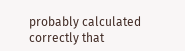probably calculated correctly that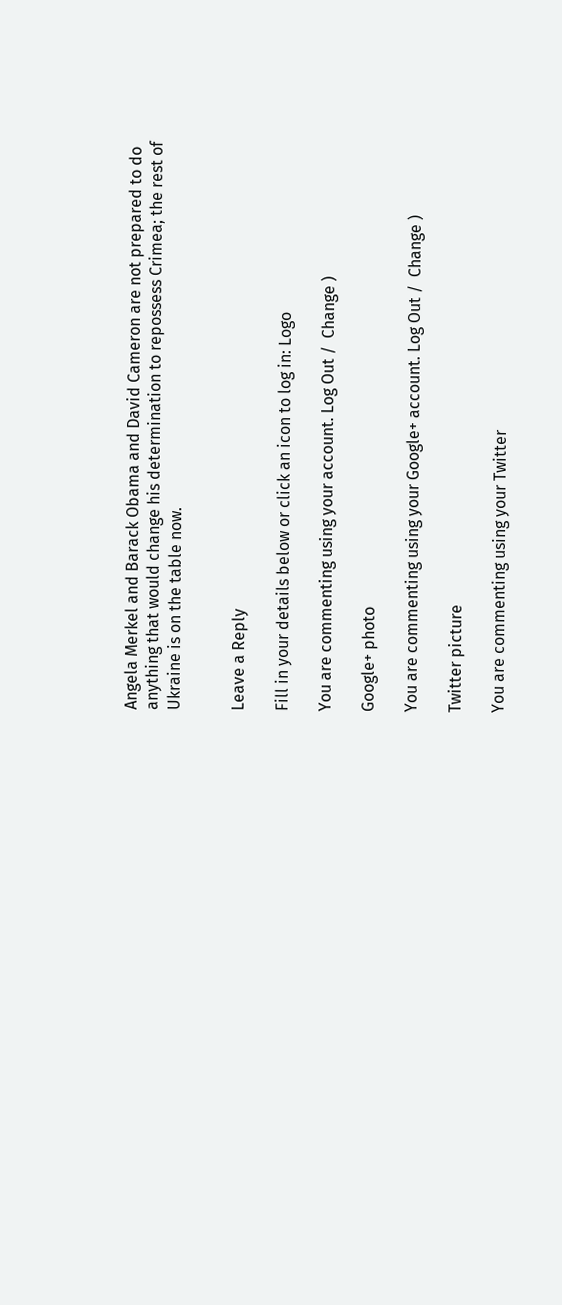Angela Merkel and Barack Obama and David Cameron are not prepared to do anything that would change his determination to repossess Crimea; the rest of Ukraine is on the table now.


Leave a Reply

Fill in your details below or click an icon to log in: Logo

You are commenting using your account. Log Out /  Change )

Google+ photo

You are commenting using your Google+ account. Log Out /  Change )

Twitter picture

You are commenting using your Twitter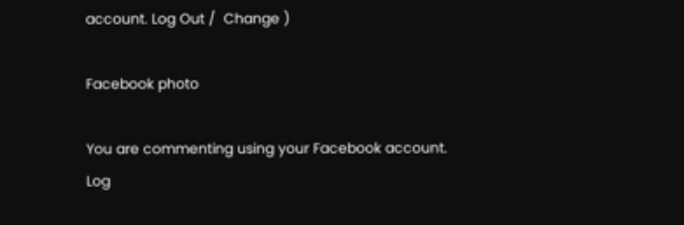account. Log Out /  Change )

Facebook photo

You are commenting using your Facebook account. Log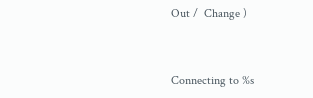Out /  Change )


Connecting to %s